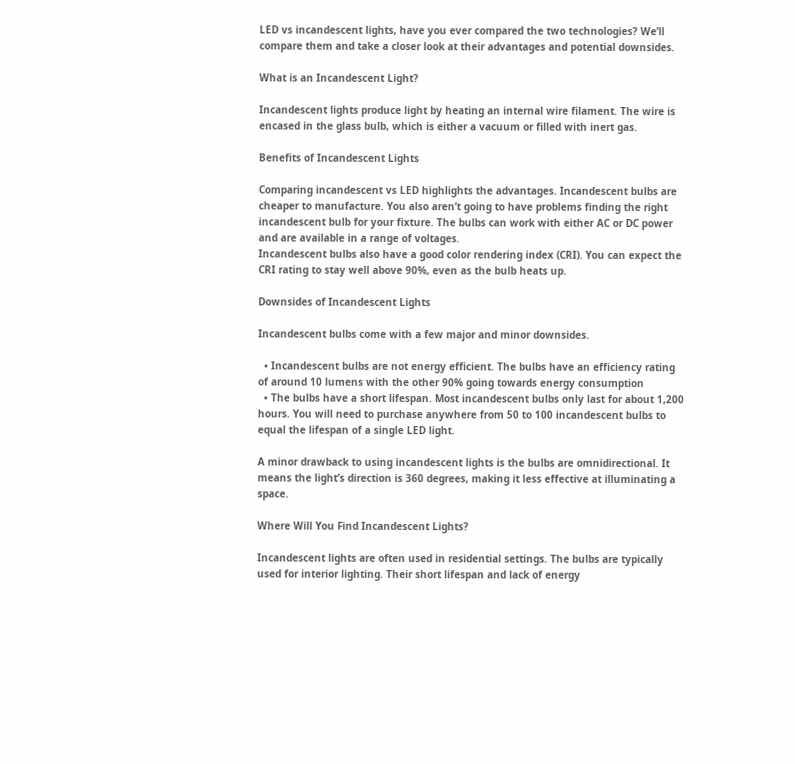LED vs incandescent lights, have you ever compared the two technologies? We’ll compare them and take a closer look at their advantages and potential downsides.

What is an Incandescent Light?

Incandescent lights produce light by heating an internal wire filament. The wire is encased in the glass bulb, which is either a vacuum or filled with inert gas.

Benefits of Incandescent Lights

Comparing incandescent vs LED highlights the advantages. Incandescent bulbs are cheaper to manufacture. You also aren’t going to have problems finding the right incandescent bulb for your fixture. The bulbs can work with either AC or DC power and are available in a range of voltages.
Incandescent bulbs also have a good color rendering index (CRI). You can expect the CRI rating to stay well above 90%, even as the bulb heats up.

Downsides of Incandescent Lights

Incandescent bulbs come with a few major and minor downsides.

  • Incandescent bulbs are not energy efficient. The bulbs have an efficiency rating of around 10 lumens with the other 90% going towards energy consumption
  • The bulbs have a short lifespan. Most incandescent bulbs only last for about 1,200 hours. You will need to purchase anywhere from 50 to 100 incandescent bulbs to equal the lifespan of a single LED light.

A minor drawback to using incandescent lights is the bulbs are omnidirectional. It means the light’s direction is 360 degrees, making it less effective at illuminating a space.

Where Will You Find Incandescent Lights?

Incandescent lights are often used in residential settings. The bulbs are typically used for interior lighting. Their short lifespan and lack of energy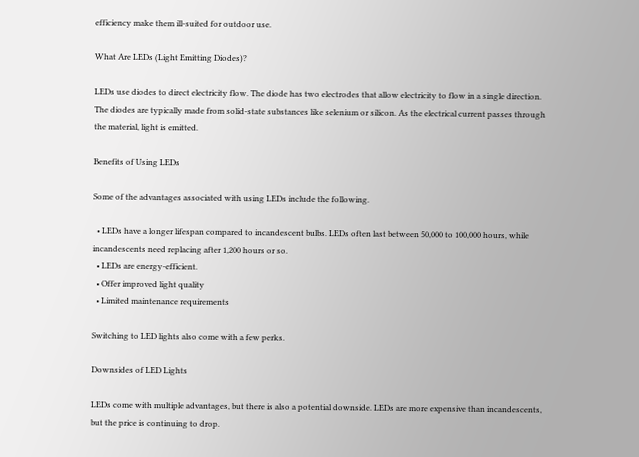efficiency make them ill-suited for outdoor use.

What Are LEDs (Light Emitting Diodes)?

LEDs use diodes to direct electricity flow. The diode has two electrodes that allow electricity to flow in a single direction. The diodes are typically made from solid-state substances like selenium or silicon. As the electrical current passes through the material, light is emitted.

Benefits of Using LEDs

Some of the advantages associated with using LEDs include the following.

  • LEDs have a longer lifespan compared to incandescent bulbs. LEDs often last between 50,000 to 100,000 hours, while incandescents need replacing after 1,200 hours or so.
  • LEDs are energy-efficient.
  • Offer improved light quality
  • Limited maintenance requirements

Switching to LED lights also come with a few perks.

Downsides of LED Lights

LEDs come with multiple advantages, but there is also a potential downside. LEDs are more expensive than incandescents, but the price is continuing to drop.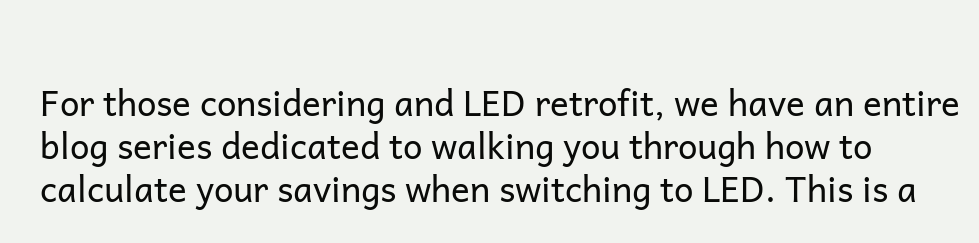For those considering and LED retrofit, we have an entire blog series dedicated to walking you through how to calculate your savings when switching to LED. This is a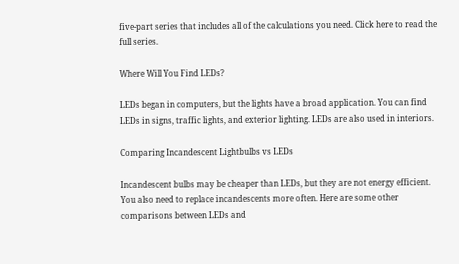five-part series that includes all of the calculations you need. Click here to read the full series.

Where Will You Find LEDs?

LEDs began in computers, but the lights have a broad application. You can find LEDs in signs, traffic lights, and exterior lighting. LEDs are also used in interiors.

Comparing Incandescent Lightbulbs vs LEDs

Incandescent bulbs may be cheaper than LEDs, but they are not energy efficient. You also need to replace incandescents more often. Here are some other comparisons between LEDs and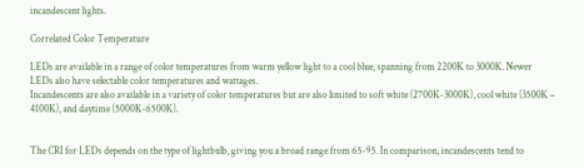incandescent lights.

Correlated Color Temperature

LEDs are available in a range of color temperatures from warm yellow light to a cool blue, spanning from 2200K to 3000K. Newer LEDs also have selectable color temperatures and wattages.
Incandescents are also available in a variety of color temperatures but are also limited to soft white (2700K-3000K), cool white (3500K – 4100K), and daytime (5000K-6500K).


The CRI for LEDs depends on the type of lightbulb, giving you a broad range from 65-95. In comparison, incandescents tend to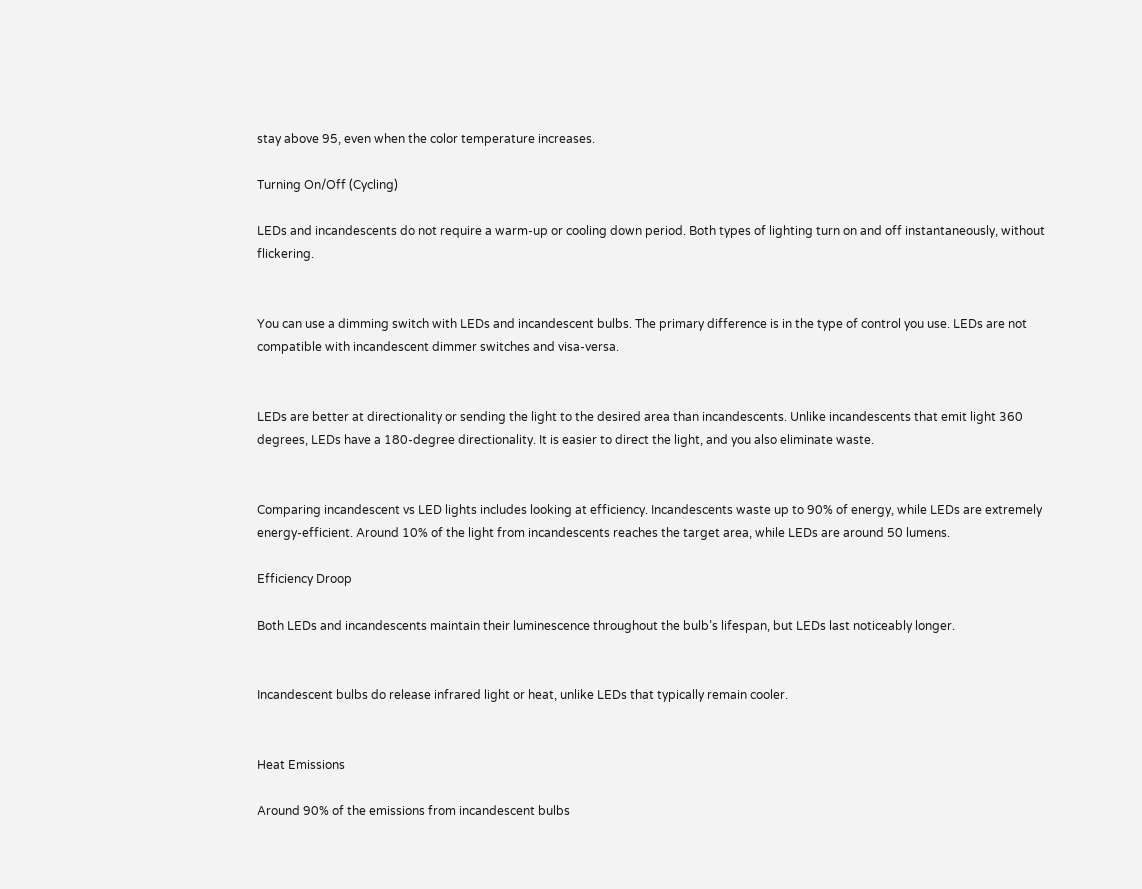stay above 95, even when the color temperature increases.

Turning On/Off (Cycling)

LEDs and incandescents do not require a warm-up or cooling down period. Both types of lighting turn on and off instantaneously, without flickering.


You can use a dimming switch with LEDs and incandescent bulbs. The primary difference is in the type of control you use. LEDs are not compatible with incandescent dimmer switches and visa-versa.


LEDs are better at directionality or sending the light to the desired area than incandescents. Unlike incandescents that emit light 360 degrees, LEDs have a 180-degree directionality. It is easier to direct the light, and you also eliminate waste.


Comparing incandescent vs LED lights includes looking at efficiency. Incandescents waste up to 90% of energy, while LEDs are extremely energy-efficient. Around 10% of the light from incandescents reaches the target area, while LEDs are around 50 lumens.

Efficiency Droop

Both LEDs and incandescents maintain their luminescence throughout the bulb’s lifespan, but LEDs last noticeably longer.


Incandescent bulbs do release infrared light or heat, unlike LEDs that typically remain cooler.


Heat Emissions

Around 90% of the emissions from incandescent bulbs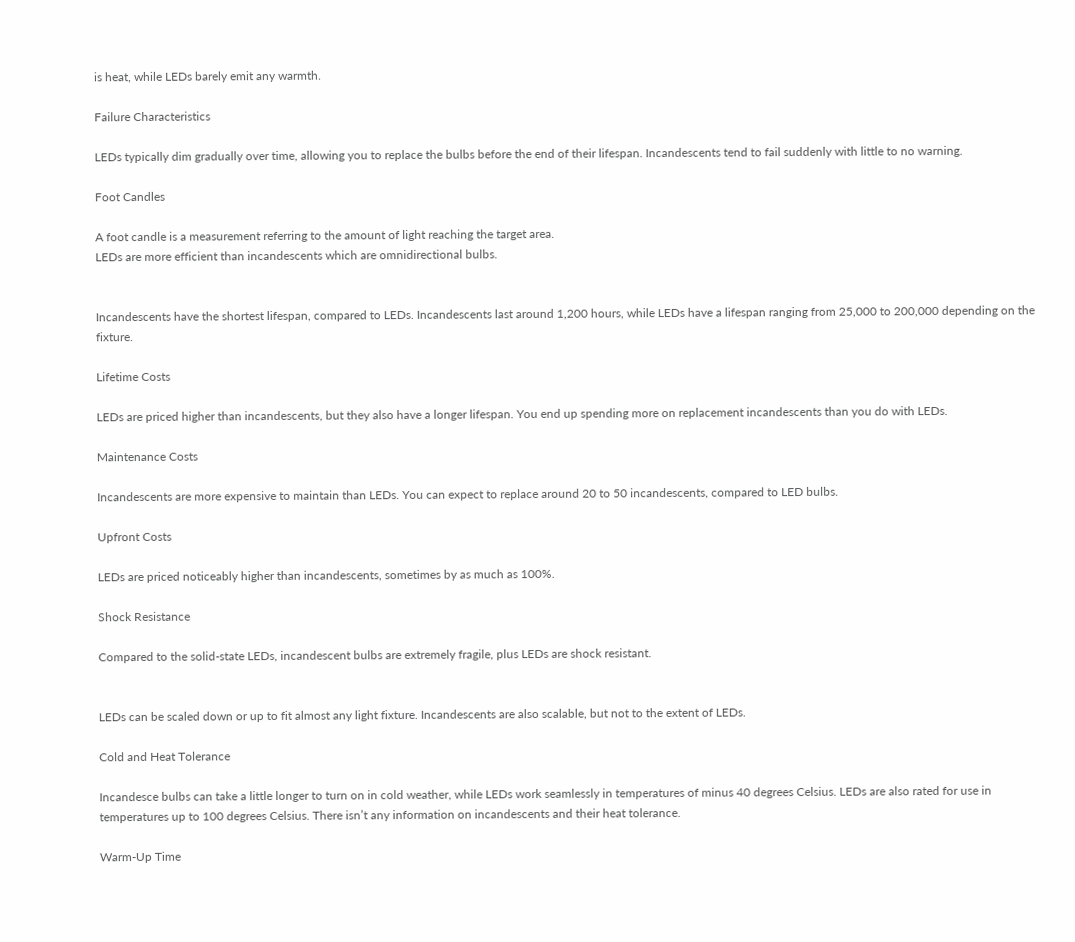is heat, while LEDs barely emit any warmth.

Failure Characteristics

LEDs typically dim gradually over time, allowing you to replace the bulbs before the end of their lifespan. Incandescents tend to fail suddenly with little to no warning.

Foot Candles

A foot candle is a measurement referring to the amount of light reaching the target area.
LEDs are more efficient than incandescents which are omnidirectional bulbs.


Incandescents have the shortest lifespan, compared to LEDs. Incandescents last around 1,200 hours, while LEDs have a lifespan ranging from 25,000 to 200,000 depending on the fixture.

Lifetime Costs

LEDs are priced higher than incandescents, but they also have a longer lifespan. You end up spending more on replacement incandescents than you do with LEDs.

Maintenance Costs

Incandescents are more expensive to maintain than LEDs. You can expect to replace around 20 to 50 incandescents, compared to LED bulbs.

Upfront Costs

LEDs are priced noticeably higher than incandescents, sometimes by as much as 100%.

Shock Resistance

Compared to the solid-state LEDs, incandescent bulbs are extremely fragile, plus LEDs are shock resistant.


LEDs can be scaled down or up to fit almost any light fixture. Incandescents are also scalable, but not to the extent of LEDs.

Cold and Heat Tolerance

Incandesce bulbs can take a little longer to turn on in cold weather, while LEDs work seamlessly in temperatures of minus 40 degrees Celsius. LEDs are also rated for use in temperatures up to 100 degrees Celsius. There isn’t any information on incandescents and their heat tolerance.

Warm-Up Time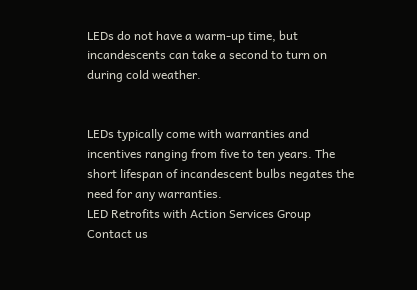LEDs do not have a warm-up time, but incandescents can take a second to turn on during cold weather.


LEDs typically come with warranties and incentives ranging from five to ten years. The short lifespan of incandescent bulbs negates the need for any warranties.
LED Retrofits with Action Services Group
Contact us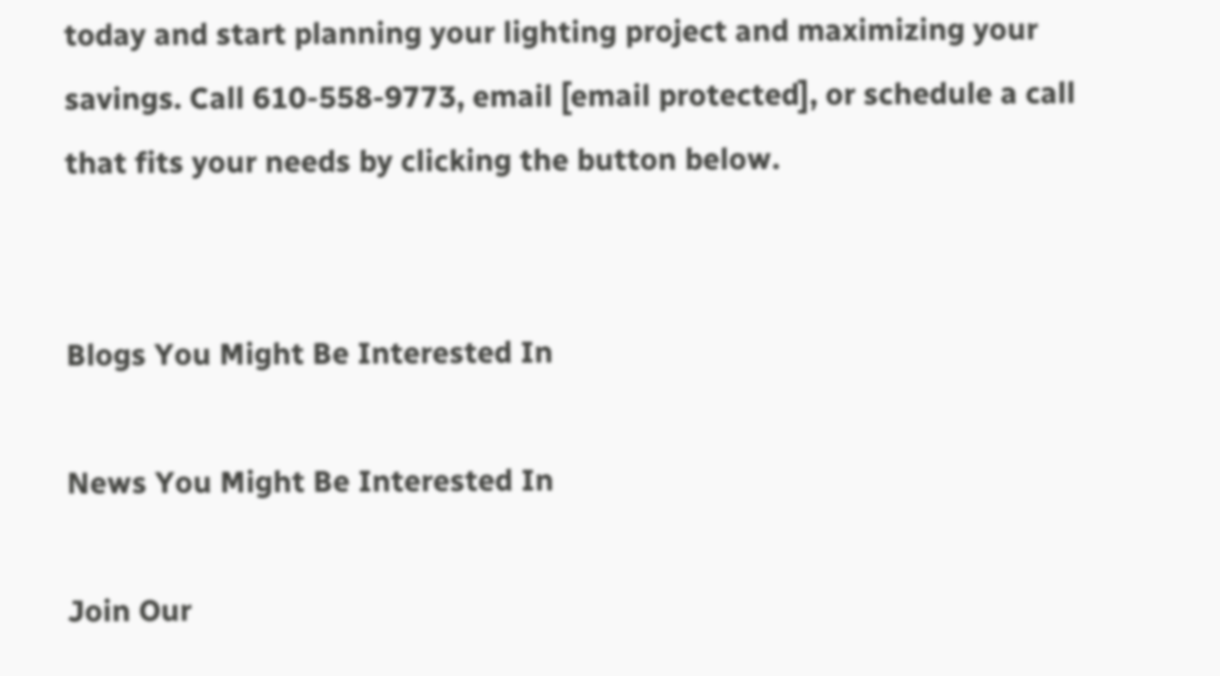today and start planning your lighting project and maximizing your savings. Call 610-558-9773, email [email protected], or schedule a call that fits your needs by clicking the button below.


Blogs You Might Be Interested In

News You Might Be Interested In

Join Our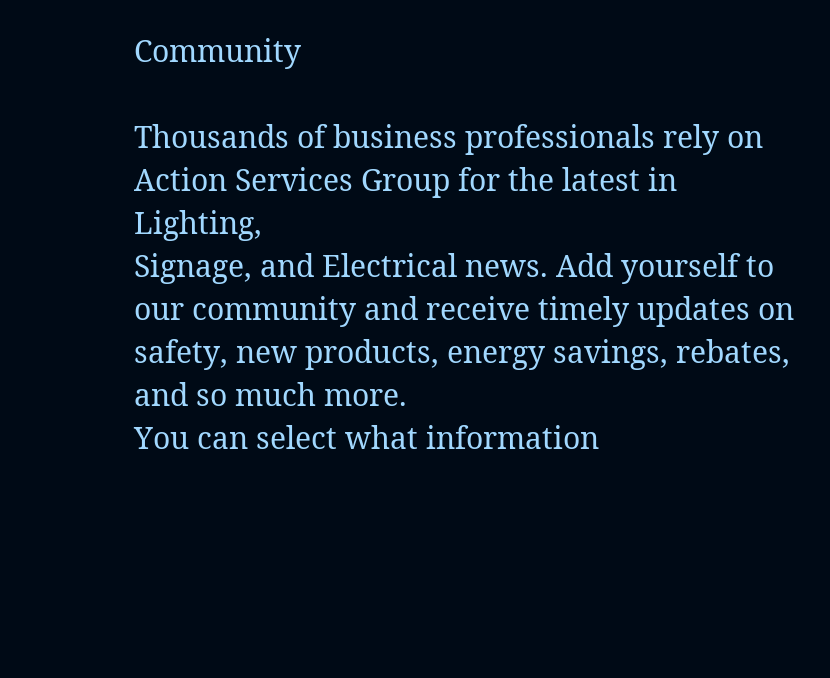Community

Thousands of business professionals rely on Action Services Group for the latest in Lighting,
Signage, and Electrical news. Add yourself to our community and receive timely updates on
safety, new products, energy savings, rebates, and so much more.
You can select what information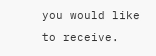you would like to receive.